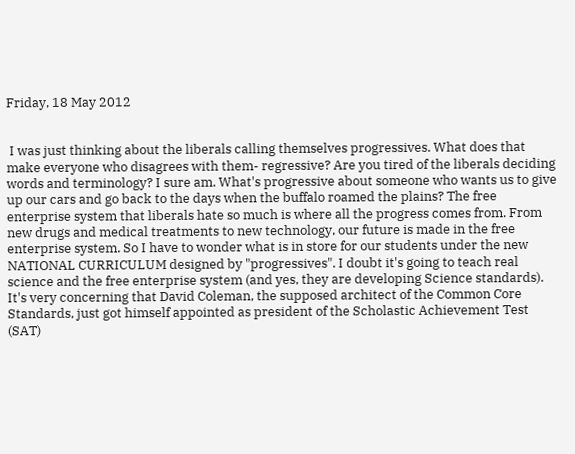Friday, 18 May 2012


 I was just thinking about the liberals calling themselves progressives. What does that make everyone who disagrees with them- regressive? Are you tired of the liberals deciding words and terminology? I sure am. What's progressive about someone who wants us to give up our cars and go back to the days when the buffalo roamed the plains? The free enterprise system that liberals hate so much is where all the progress comes from. From new drugs and medical treatments to new technology, our future is made in the free enterprise system. So I have to wonder what is in store for our students under the new NATIONAL CURRICULUM designed by "progressives". I doubt it's going to teach real science and the free enterprise system (and yes, they are developing Science standards). It's very concerning that David Coleman, the supposed architect of the Common Core Standards, just got himself appointed as president of the Scholastic Achievement Test (SAT)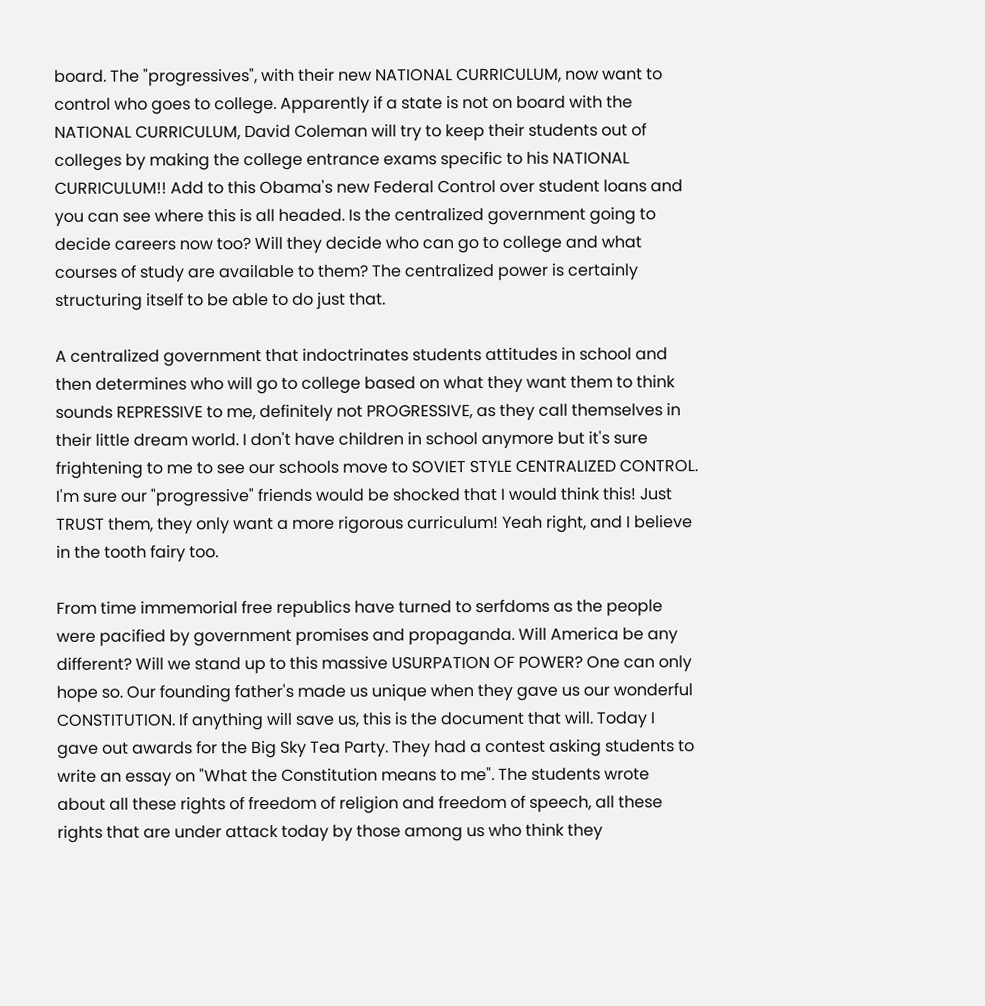board. The "progressives", with their new NATIONAL CURRICULUM, now want to control who goes to college. Apparently if a state is not on board with the NATIONAL CURRICULUM, David Coleman will try to keep their students out of colleges by making the college entrance exams specific to his NATIONAL CURRICULUM!! Add to this Obama's new Federal Control over student loans and you can see where this is all headed. Is the centralized government going to decide careers now too? Will they decide who can go to college and what courses of study are available to them? The centralized power is certainly structuring itself to be able to do just that.

A centralized government that indoctrinates students attitudes in school and then determines who will go to college based on what they want them to think sounds REPRESSIVE to me, definitely not PROGRESSIVE, as they call themselves in their little dream world. I don't have children in school anymore but it's sure frightening to me to see our schools move to SOVIET STYLE CENTRALIZED CONTROL. I'm sure our "progressive" friends would be shocked that I would think this! Just TRUST them, they only want a more rigorous curriculum! Yeah right, and I believe in the tooth fairy too.

From time immemorial free republics have turned to serfdoms as the people were pacified by government promises and propaganda. Will America be any different? Will we stand up to this massive USURPATION OF POWER? One can only hope so. Our founding father's made us unique when they gave us our wonderful CONSTITUTION. If anything will save us, this is the document that will. Today I gave out awards for the Big Sky Tea Party. They had a contest asking students to write an essay on "What the Constitution means to me". The students wrote about all these rights of freedom of religion and freedom of speech, all these rights that are under attack today by those among us who think they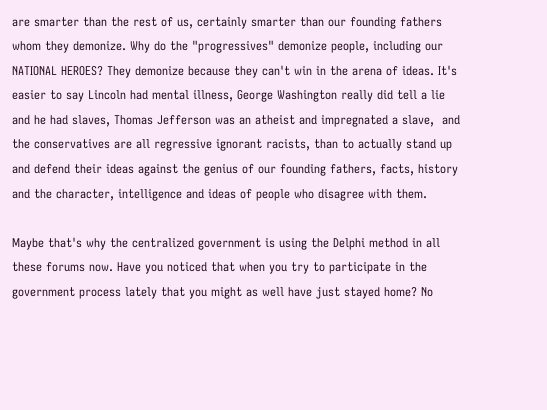are smarter than the rest of us, certainly smarter than our founding fathers whom they demonize. Why do the "progressives" demonize people, including our NATIONAL HEROES? They demonize because they can't win in the arena of ideas. It's easier to say Lincoln had mental illness, George Washington really did tell a lie and he had slaves, Thomas Jefferson was an atheist and impregnated a slave,  and the conservatives are all regressive ignorant racists, than to actually stand up and defend their ideas against the genius of our founding fathers, facts, history and the character, intelligence and ideas of people who disagree with them.

Maybe that's why the centralized government is using the Delphi method in all these forums now. Have you noticed that when you try to participate in the government process lately that you might as well have just stayed home? No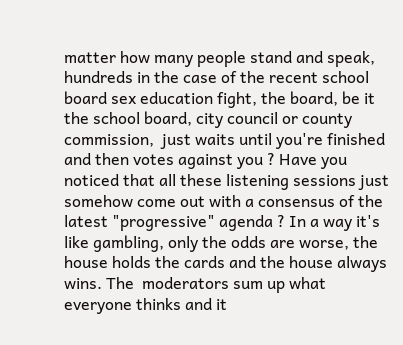matter how many people stand and speak, hundreds in the case of the recent school board sex education fight, the board, be it the school board, city council or county commission,  just waits until you're finished and then votes against you ? Have you noticed that all these listening sessions just somehow come out with a consensus of the latest "progressive" agenda ? In a way it's like gambling, only the odds are worse, the house holds the cards and the house always wins. The  moderators sum up what everyone thinks and it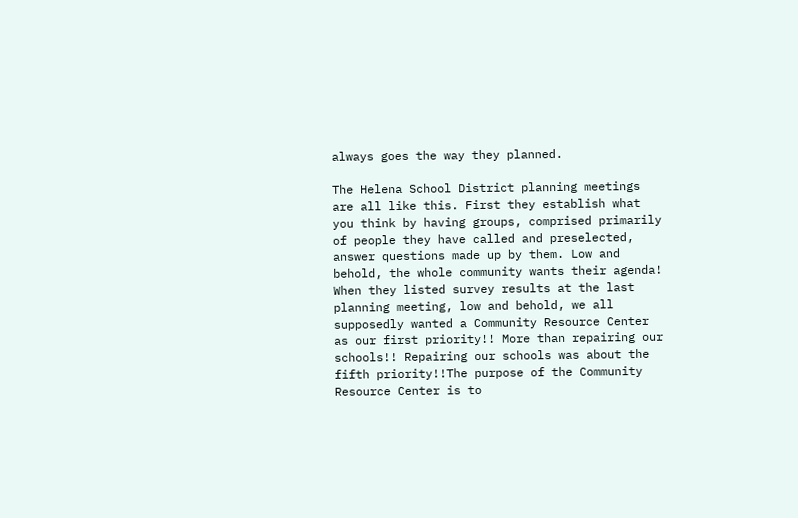always goes the way they planned.

The Helena School District planning meetings are all like this. First they establish what you think by having groups, comprised primarily of people they have called and preselected, answer questions made up by them. Low and behold, the whole community wants their agenda! When they listed survey results at the last planning meeting, low and behold, we all supposedly wanted a Community Resource Center as our first priority!! More than repairing our schools!! Repairing our schools was about the fifth priority!!The purpose of the Community Resource Center is to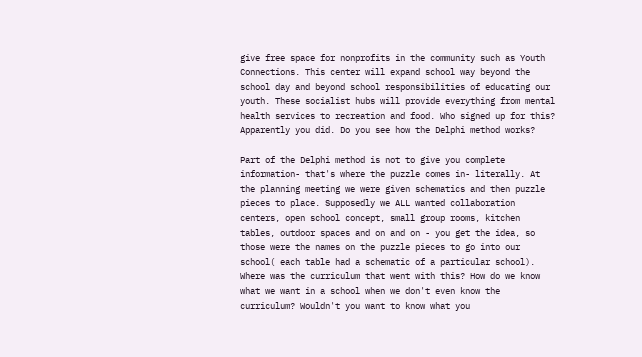give free space for nonprofits in the community such as Youth Connections. This center will expand school way beyond the school day and beyond school responsibilities of educating our youth. These socialist hubs will provide everything from mental health services to recreation and food. Who signed up for this? Apparently you did. Do you see how the Delphi method works?

Part of the Delphi method is not to give you complete information- that's where the puzzle comes in- literally. At the planning meeting we were given schematics and then puzzle pieces to place. Supposedly we ALL wanted collaboration centers, open school concept, small group rooms, kitchen tables, outdoor spaces and on and on - you get the idea, so those were the names on the puzzle pieces to go into our school( each table had a schematic of a particular school). Where was the curriculum that went with this? How do we know what we want in a school when we don't even know the curriculum? Wouldn't you want to know what you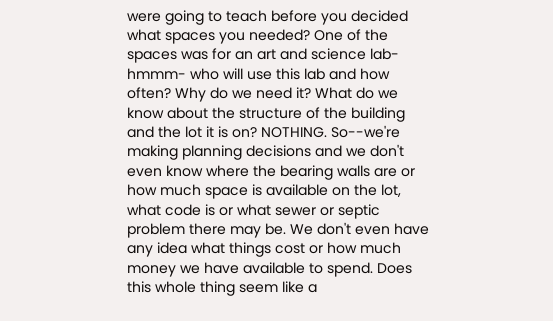were going to teach before you decided what spaces you needed? One of the spaces was for an art and science lab- hmmm- who will use this lab and how often? Why do we need it? What do we know about the structure of the building and the lot it is on? NOTHING. So--we're making planning decisions and we don't even know where the bearing walls are or how much space is available on the lot, what code is or what sewer or septic problem there may be. We don't even have any idea what things cost or how much money we have available to spend. Does this whole thing seem like a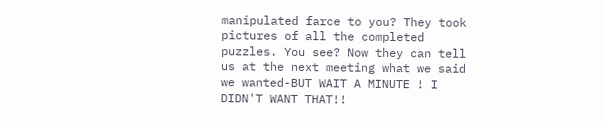manipulated farce to you? They took pictures of all the completed puzzles. You see? Now they can tell us at the next meeting what we said we wanted-BUT WAIT A MINUTE ! I DIDN'T WANT THAT!!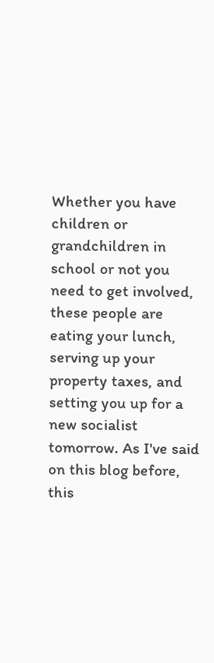Whether you have children or grandchildren in school or not you need to get involved, these people are eating your lunch, serving up your property taxes, and setting you up for a new socialist tomorrow. As I've said on this blog before, this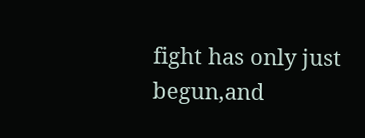fight has only just begun,and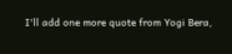I'll add one more quote from Yogi Bera,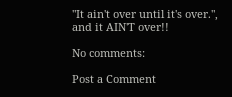"It ain't over until it's over.", and it AIN'T over!!

No comments:

Post a Comment